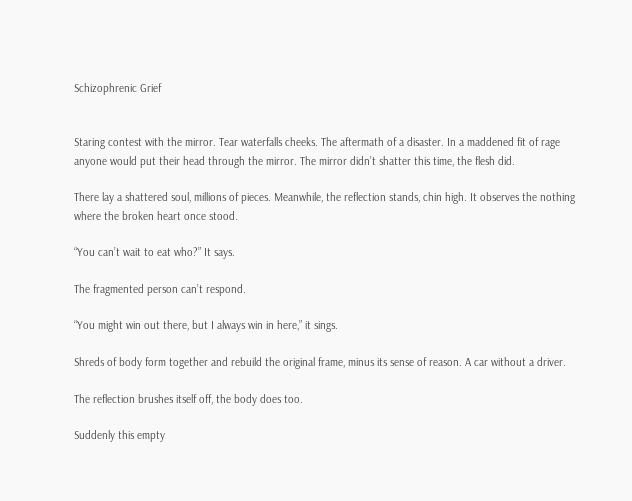Schizophrenic Grief


Staring contest with the mirror. Tear waterfalls cheeks. The aftermath of a disaster. In a maddened fit of rage anyone would put their head through the mirror. The mirror didn’t shatter this time, the flesh did.

There lay a shattered soul, millions of pieces. Meanwhile, the reflection stands, chin high. It observes the nothing where the broken heart once stood.

“You can’t wait to eat who?” It says.

The fragmented person can’t respond.

“You might win out there, but I always win in here,” it sings.

Shreds of body form together and rebuild the original frame, minus its sense of reason. A car without a driver.

The reflection brushes itself off, the body does too.

Suddenly this empty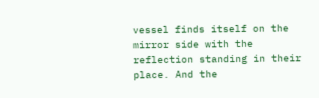vessel finds itself on the mirror side with the reflection standing in their place. And the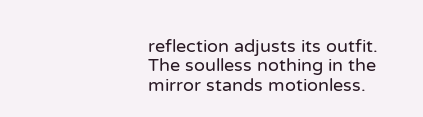reflection adjusts its outfit. The soulless nothing in the mirror stands motionless.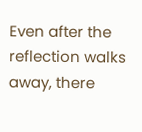Even after the reflection walks away, there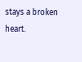stays a broken heart.